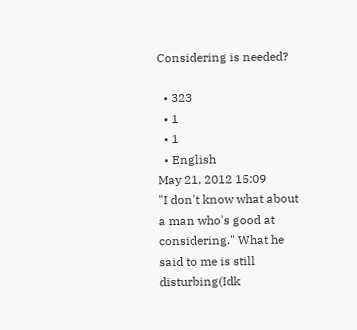Considering is needed?

  • 323
  • 1
  • 1
  • English
May 21, 2012 15:09
"I don't know what about a man who's good at considering." What he said to me is still disturbing(Idk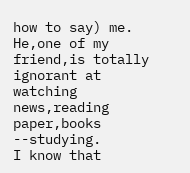how to say) me.
He,one of my friend,is totally ignorant at watching news,reading paper,books --studying.
I know that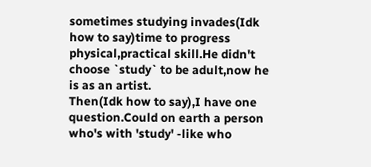sometimes studying invades(Idk how to say)time to progress physical,practical skill.He didn't choose `study` to be adult,now he is as an artist.
Then(Idk how to say),I have one question.Could on earth a person who's with 'study' -like who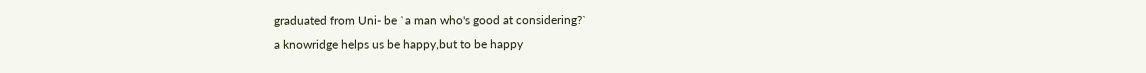graduated from Uni- be `a man who's good at considering?`
a knowridge helps us be happy,but to be happy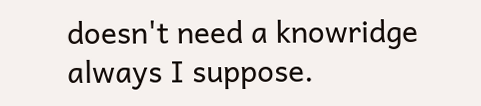doesn't need a knowridge always I suppose.